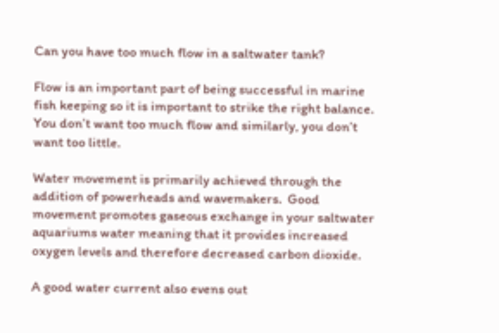Can you have too much flow in a saltwater tank?

Flow is an important part of being successful in marine fish keeping so it is important to strike the right balance.  You don’t want too much flow and similarly, you don’t want too little.

Water movement is primarily achieved through the addition of powerheads and wavemakers.  Good movement promotes gaseous exchange in your saltwater aquariums water meaning that it provides increased oxygen levels and therefore decreased carbon dioxide.

A good water current also evens out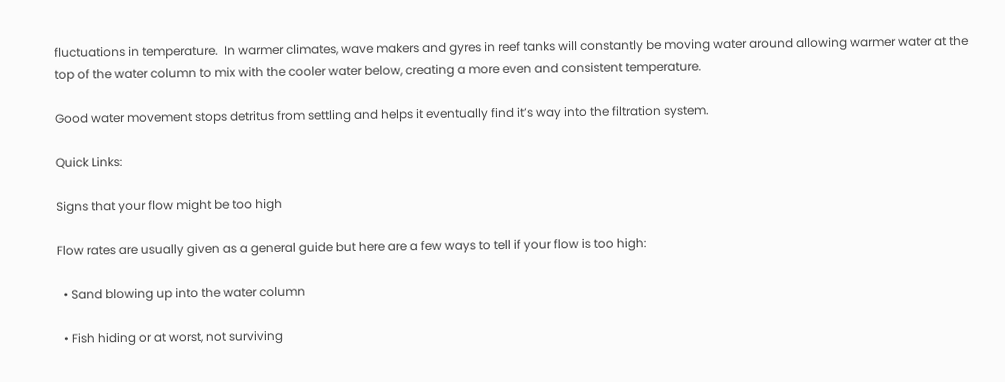fluctuations in temperature.  In warmer climates, wave makers and gyres in reef tanks will constantly be moving water around allowing warmer water at the top of the water column to mix with the cooler water below, creating a more even and consistent temperature.

Good water movement stops detritus from settling and helps it eventually find it’s way into the filtration system.

Quick Links:

Signs that your flow might be too high

Flow rates are usually given as a general guide but here are a few ways to tell if your flow is too high:

  • Sand blowing up into the water column

  • Fish hiding or at worst, not surviving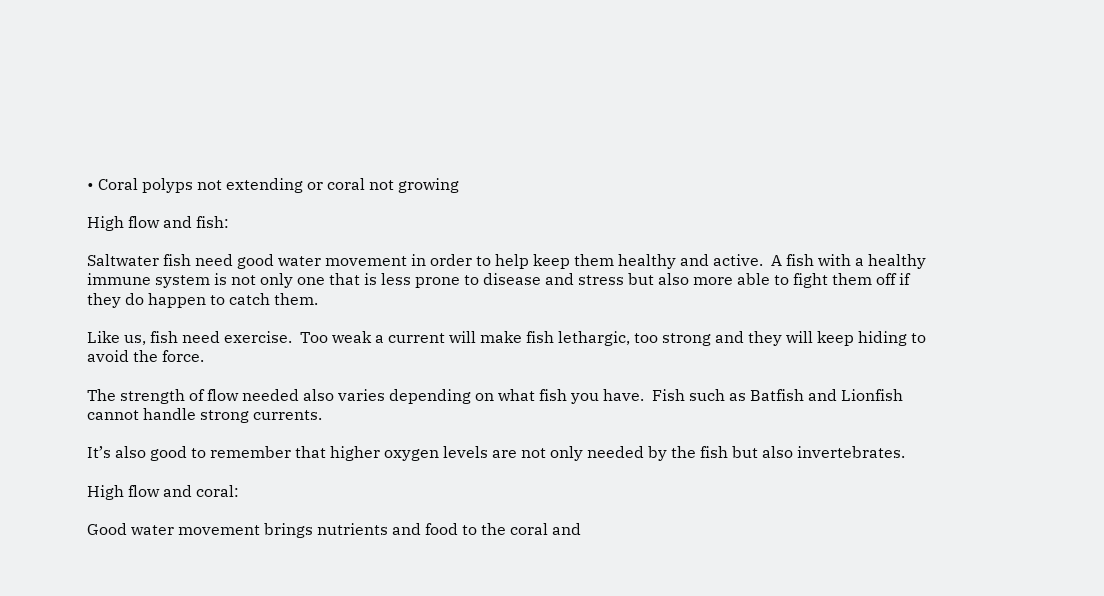• Coral polyps not extending or coral not growing

High flow and fish:

Saltwater fish need good water movement in order to help keep them healthy and active.  A fish with a healthy immune system is not only one that is less prone to disease and stress but also more able to fight them off if they do happen to catch them.

Like us, fish need exercise.  Too weak a current will make fish lethargic, too strong and they will keep hiding to avoid the force.

The strength of flow needed also varies depending on what fish you have.  Fish such as Batfish and Lionfish cannot handle strong currents.

It’s also good to remember that higher oxygen levels are not only needed by the fish but also invertebrates.

High flow and coral:

Good water movement brings nutrients and food to the coral and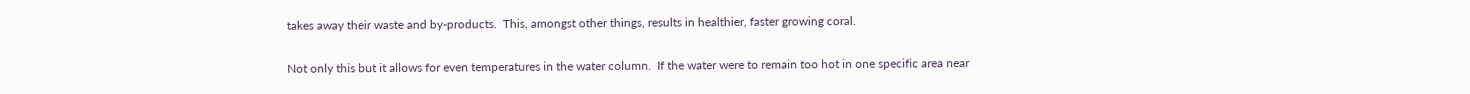takes away their waste and by-products.  This, amongst other things, results in healthier, faster growing coral.

Not only this but it allows for even temperatures in the water column.  If the water were to remain too hot in one specific area near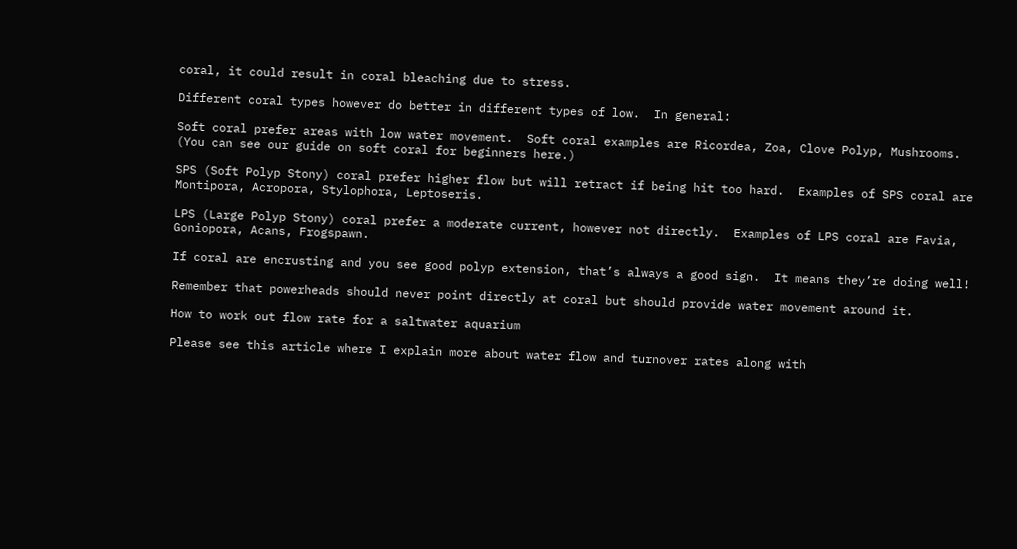coral, it could result in coral bleaching due to stress.

Different coral types however do better in different types of low.  In general:

Soft coral prefer areas with low water movement.  Soft coral examples are Ricordea, Zoa, Clove Polyp, Mushrooms.  (You can see our guide on soft coral for beginners here.)

SPS (Soft Polyp Stony) coral prefer higher flow but will retract if being hit too hard.  Examples of SPS coral are Montipora, Acropora, Stylophora, Leptoseris.

LPS (Large Polyp Stony) coral prefer a moderate current, however not directly.  Examples of LPS coral are Favia, Goniopora, Acans, Frogspawn.

If coral are encrusting and you see good polyp extension, that’s always a good sign.  It means they’re doing well!

Remember that powerheads should never point directly at coral but should provide water movement around it.

How to work out flow rate for a saltwater aquarium

Please see this article where I explain more about water flow and turnover rates along with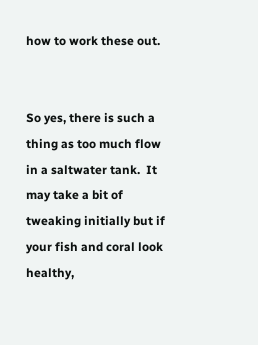how to work these out.


So yes, there is such a thing as too much flow in a saltwater tank.  It may take a bit of tweaking initially but if your fish and coral look healthy,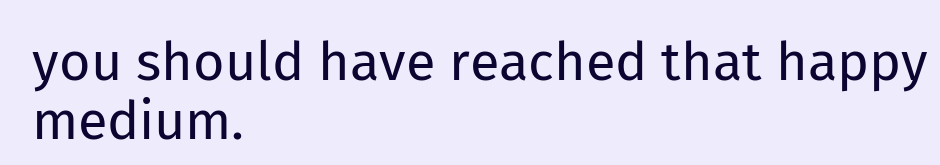you should have reached that happy medium.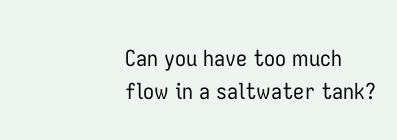Can you have too much flow in a saltwater tank?